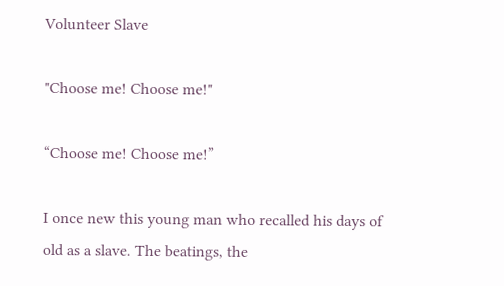Volunteer Slave

"Choose me! Choose me!"

“Choose me! Choose me!”

I once new this young man who recalled his days of old as a slave. The beatings, the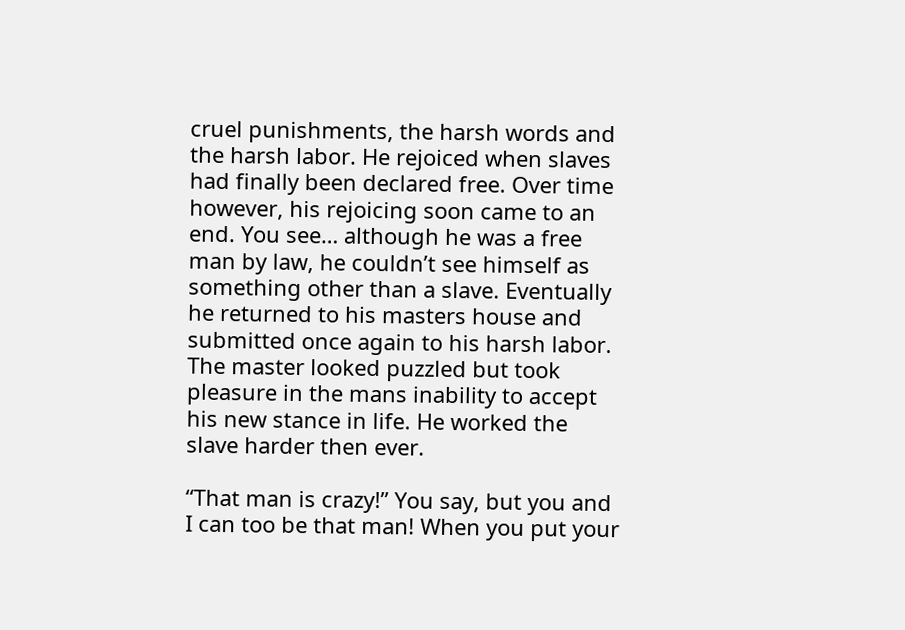cruel punishments, the harsh words and the harsh labor. He rejoiced when slaves had finally been declared free. Over time however, his rejoicing soon came to an end. You see… although he was a free man by law, he couldn’t see himself as something other than a slave. Eventually he returned to his masters house and submitted once again to his harsh labor. The master looked puzzled but took pleasure in the mans inability to accept his new stance in life. He worked the slave harder then ever.

“That man is crazy!” You say, but you and I can too be that man! When you put your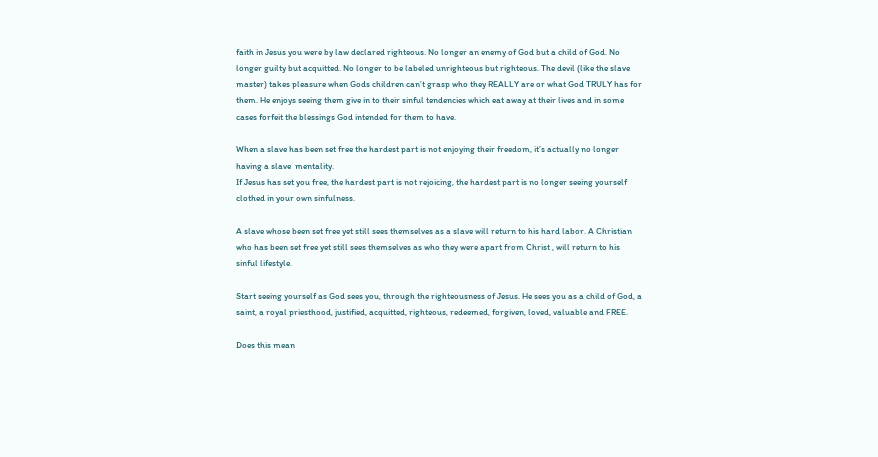faith in Jesus you were by law declared righteous. No longer an enemy of God but a child of God. No longer guilty but acquitted. No longer to be labeled unrighteous but righteous. The devil (like the slave master) takes pleasure when Gods children can’t grasp who they REALLY are or what God TRULY has for them. He enjoys seeing them give in to their sinful tendencies which eat away at their lives and in some cases forfeit the blessings God intended for them to have.

When a slave has been set free the hardest part is not enjoying their freedom, it’s actually no longer having a slave  mentality.
If Jesus has set you free, the hardest part is not rejoicing, the hardest part is no longer seeing yourself clothed in your own sinfulness.

A slave whose been set free yet still sees themselves as a slave will return to his hard labor. A Christian who has been set free yet still sees themselves as who they were apart from Christ , will return to his sinful lifestyle.

Start seeing yourself as God sees you, through the righteousness of Jesus. He sees you as a child of God, a saint, a royal priesthood, justified, acquitted, righteous, redeemed, forgiven, loved, valuable and FREE.

Does this mean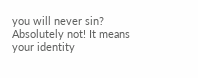you will never sin? Absolutely not! It means your identity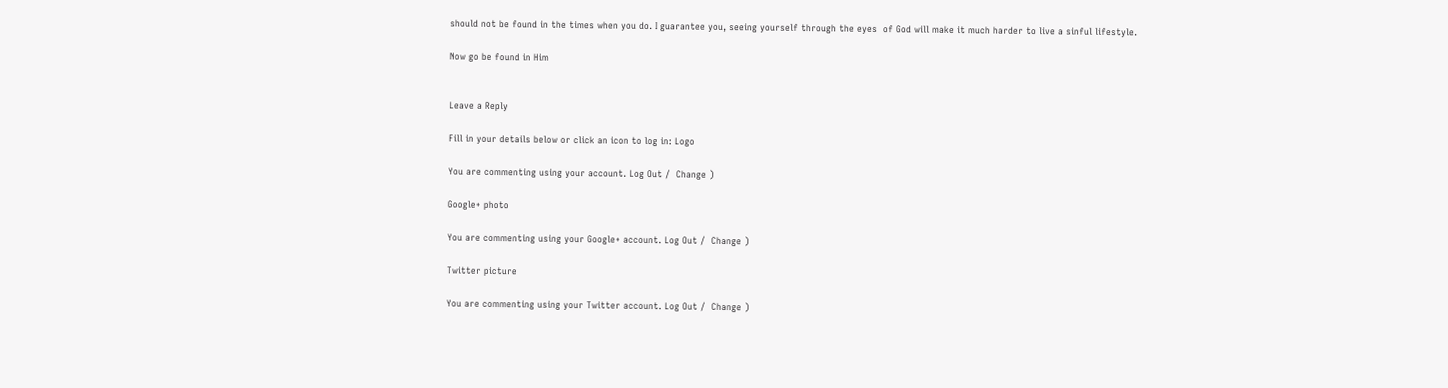should not be found in the times when you do. I guarantee you, seeing yourself through the eyes  of God will make it much harder to live a sinful lifestyle.

Now go be found in Him


Leave a Reply

Fill in your details below or click an icon to log in: Logo

You are commenting using your account. Log Out /  Change )

Google+ photo

You are commenting using your Google+ account. Log Out /  Change )

Twitter picture

You are commenting using your Twitter account. Log Out /  Change )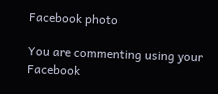Facebook photo

You are commenting using your Facebook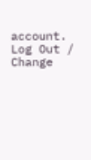account. Log Out /  Change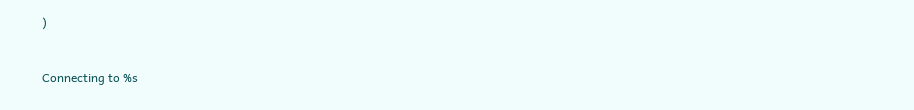)


Connecting to %s